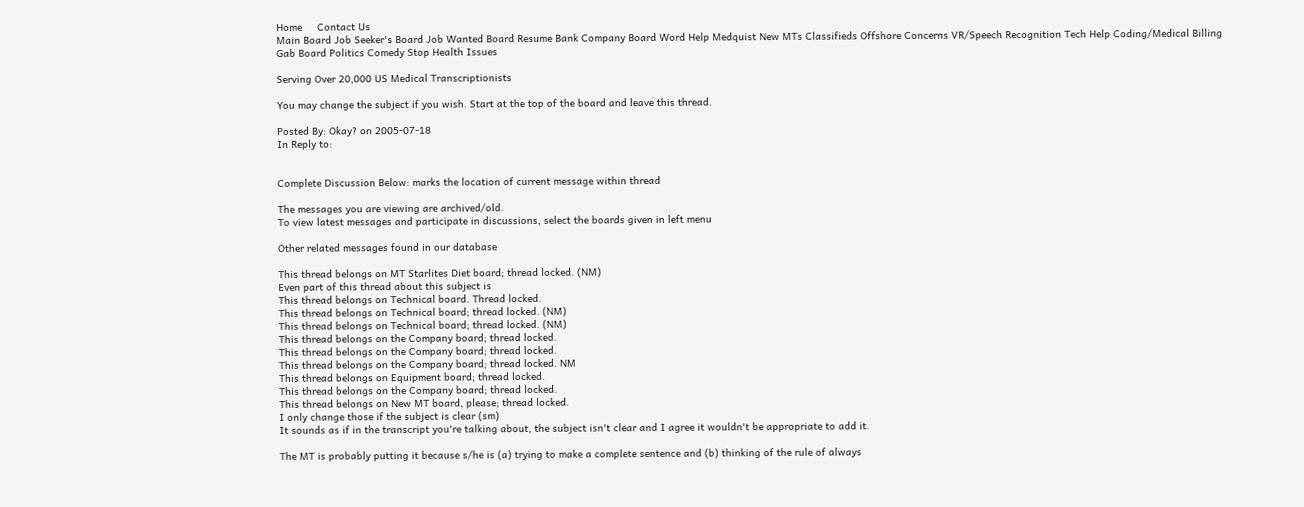Home     Contact Us
Main Board Job Seeker's Board Job Wanted Board Resume Bank Company Board Word Help Medquist New MTs Classifieds Offshore Concerns VR/Speech Recognition Tech Help Coding/Medical Billing
Gab Board Politics Comedy Stop Health Issues

Serving Over 20,000 US Medical Transcriptionists

You may change the subject if you wish. Start at the top of the board and leave this thread.

Posted By: Okay? on 2005-07-18
In Reply to:


Complete Discussion Below: marks the location of current message within thread

The messages you are viewing are archived/old.
To view latest messages and participate in discussions, select the boards given in left menu

Other related messages found in our database

This thread belongs on MT Starlites Diet board; thread locked. (NM)
Even part of this thread about this subject is
This thread belongs on Technical board. Thread locked.
This thread belongs on Technical board; thread locked. (NM)
This thread belongs on Technical board; thread locked. (NM)
This thread belongs on the Company board; thread locked.
This thread belongs on the Company board; thread locked.
This thread belongs on the Company board; thread locked. NM
This thread belongs on Equipment board; thread locked.
This thread belongs on the Company board; thread locked.
This thread belongs on New MT board, please; thread locked.
I only change those if the subject is clear (sm)
It sounds as if in the transcript you're talking about, the subject isn't clear and I agree it wouldn't be appropriate to add it.

The MT is probably putting it because s/he is (a) trying to make a complete sentence and (b) thinking of the rule of always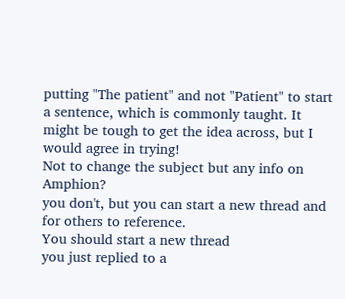putting "The patient" and not "Patient" to start a sentence, which is commonly taught. It might be tough to get the idea across, but I would agree in trying!
Not to change the subject but any info on Amphion?
you don't, but you can start a new thread and
for others to reference.
You should start a new thread
you just replied to a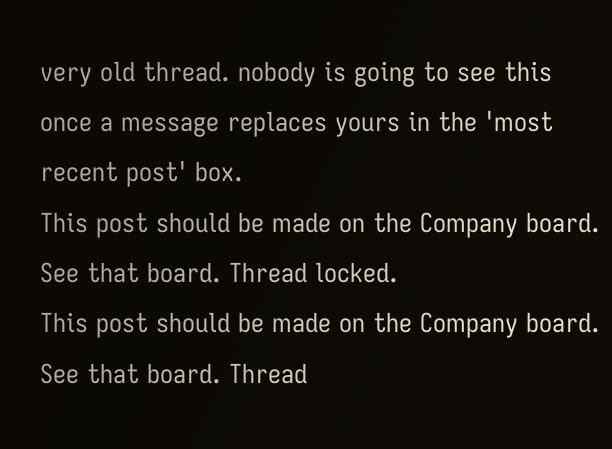very old thread. nobody is going to see this once a message replaces yours in the 'most recent post' box.
This post should be made on the Company board. See that board. Thread locked.
This post should be made on the Company board. See that board. Thread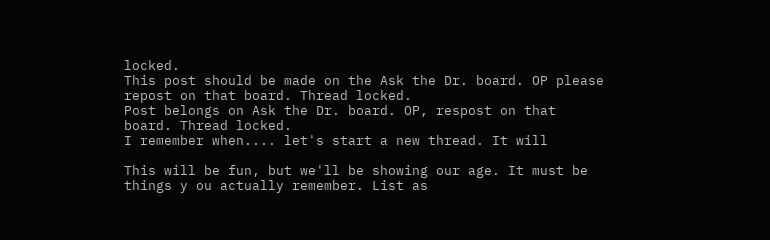locked.
This post should be made on the Ask the Dr. board. OP please repost on that board. Thread locked.
Post belongs on Ask the Dr. board. OP, respost on that board. Thread locked.
I remember when.... let's start a new thread. It will

This will be fun, but we'll be showing our age. It must be things y ou actually remember. List as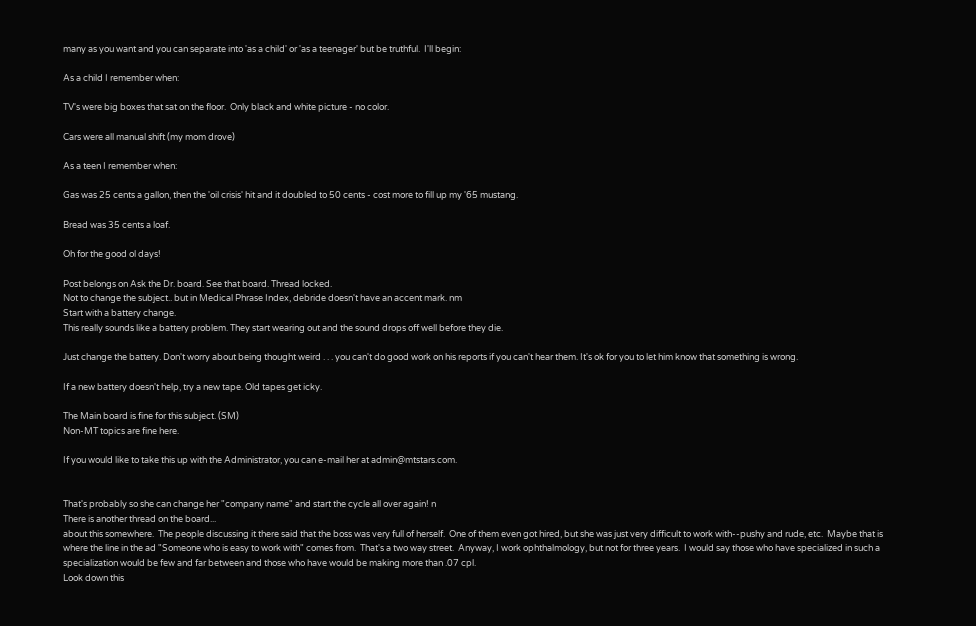many as you want and you can separate into 'as a child' or 'as a teenager' but be truthful.  I'll begin:

As a child I remember when:

TV's were big boxes that sat on the floor.  Only black and white picture - no color.

Cars were all manual shift (my mom drove)

As a teen I remember when:

Gas was 25 cents a gallon, then the 'oil crisis' hit and it doubled to 50 cents - cost more to fill up my '65 mustang.

Bread was 35 cents a loaf.

Oh for the good ol days!

Post belongs on Ask the Dr. board. See that board. Thread locked.
Not to change the subject.. but in Medical Phrase Index, debride doesn't have an accent mark. nm
Start with a battery change.
This really sounds like a battery problem. They start wearing out and the sound drops off well before they die.

Just change the battery. Don't worry about being thought weird . . . you can't do good work on his reports if you can't hear them. It's ok for you to let him know that something is wrong.

If a new battery doesn't help, try a new tape. Old tapes get icky.

The Main board is fine for this subject. (SM)
Non-MT topics are fine here.

If you would like to take this up with the Administrator, you can e-mail her at admin@mtstars.com.


That's probably so she can change her "company name" and start the cycle all over again! n
There is another thread on the board...
about this somewhere.  The people discussing it there said that the boss was very full of herself.  One of them even got hired, but she was just very difficult to work with--pushy and rude, etc.  Maybe that is where the line in the ad "Someone who is easy to work with" comes from.  That's a two way street.  Anyway, I work ophthalmology, but not for three years.  I would say those who have specialized in such a specialization would be few and far between and those who have would be making more than .07 cpl.
Look down this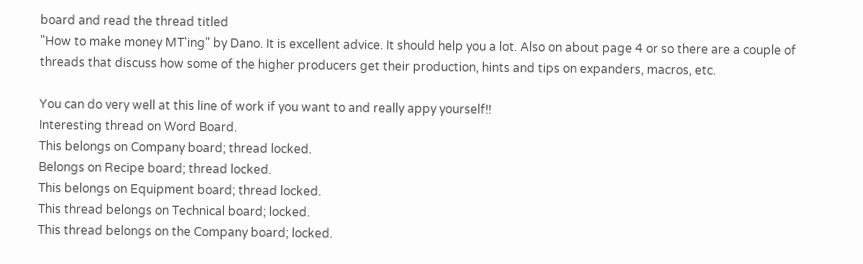board and read the thread titled
"How to make money MT'ing" by Dano. It is excellent advice. It should help you a lot. Also on about page 4 or so there are a couple of threads that discuss how some of the higher producers get their production, hints and tips on expanders, macros, etc.

You can do very well at this line of work if you want to and really appy yourself!!
Interesting thread on Word Board.
This belongs on Company board; thread locked.
Belongs on Recipe board; thread locked.
This belongs on Equipment board; thread locked.
This thread belongs on Technical board; locked.
This thread belongs on the Company board; locked.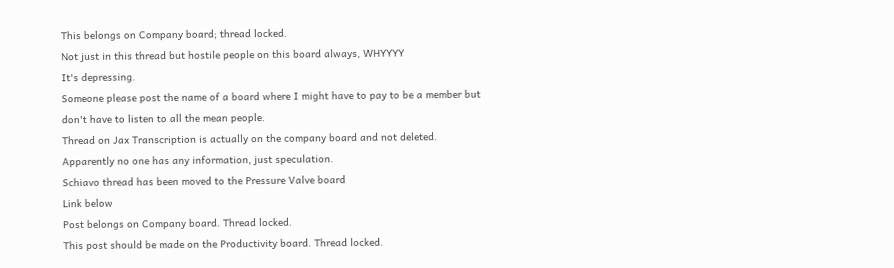This belongs on Company board; thread locked.
Not just in this thread but hostile people on this board always, WHYYYY
It's depressing.
Someone please post the name of a board where I might have to pay to be a member but don't have to listen to all the mean people.
Thread on Jax Transcription is actually on the company board and not deleted.
Apparently no one has any information, just speculation.
Schiavo thread has been moved to the Pressure Valve board
Link below
Post belongs on Company board. Thread locked.
This post should be made on the Productivity board. Thread locked.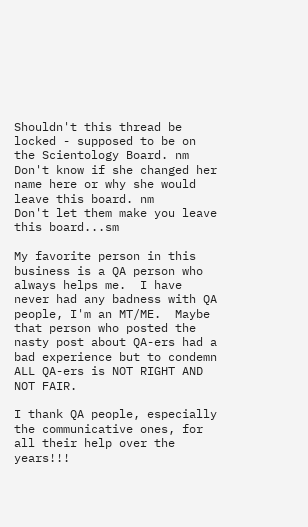Shouldn't this thread be locked - supposed to be on the Scientology Board. nm
Don't know if she changed her name here or why she would leave this board. nm
Don't let them make you leave this board...sm

My favorite person in this business is a QA person who always helps me.  I have never had any badness with QA people, I'm an MT/ME.  Maybe that person who posted the nasty post about QA-ers had a bad experience but to condemn ALL QA-ers is NOT RIGHT AND NOT FAIR.

I thank QA people, especially the communicative ones, for all their help over the years!!!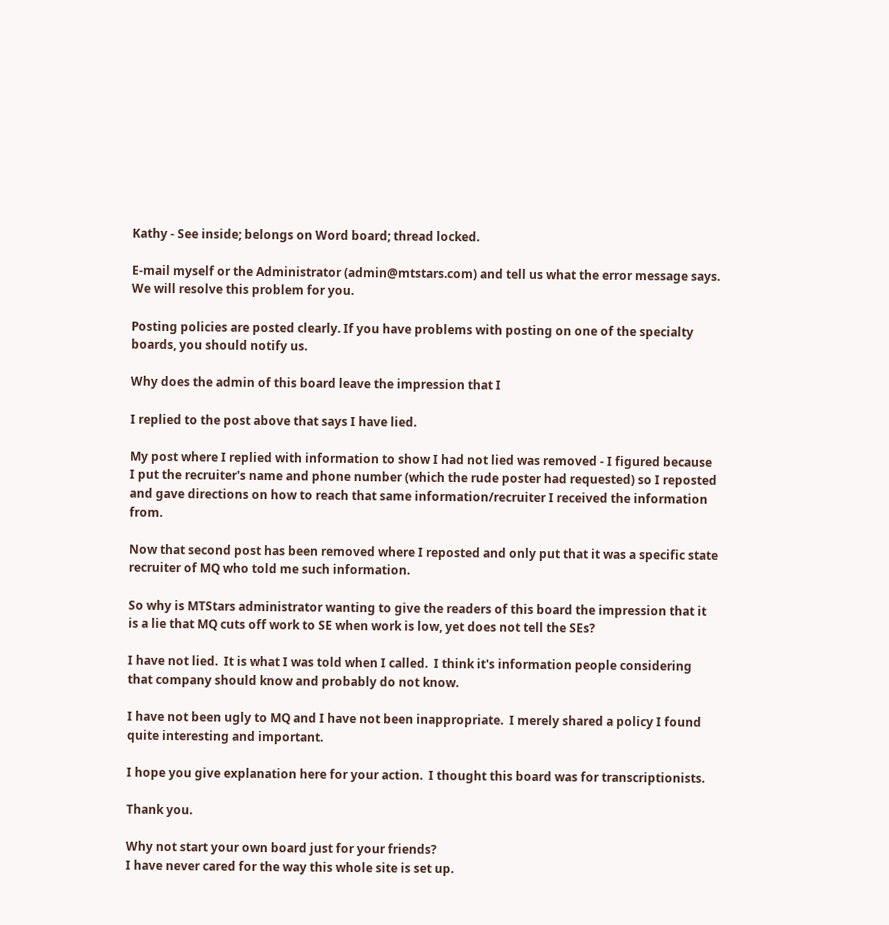Kathy - See inside; belongs on Word board; thread locked.

E-mail myself or the Administrator (admin@mtstars.com) and tell us what the error message says. We will resolve this problem for you.

Posting policies are posted clearly. If you have problems with posting on one of the specialty boards, you should notify us.

Why does the admin of this board leave the impression that I

I replied to the post above that says I have lied.

My post where I replied with information to show I had not lied was removed - I figured because I put the recruiter's name and phone number (which the rude poster had requested) so I reposted and gave directions on how to reach that same information/recruiter I received the information from.

Now that second post has been removed where I reposted and only put that it was a specific state recruiter of MQ who told me such information.

So why is MTStars administrator wanting to give the readers of this board the impression that it is a lie that MQ cuts off work to SE when work is low, yet does not tell the SEs?

I have not lied.  It is what I was told when I called.  I think it's information people considering that company should know and probably do not know.

I have not been ugly to MQ and I have not been inappropriate.  I merely shared a policy I found quite interesting and important.

I hope you give explanation here for your action.  I thought this board was for transcriptionists.

Thank you.

Why not start your own board just for your friends?
I have never cared for the way this whole site is set up.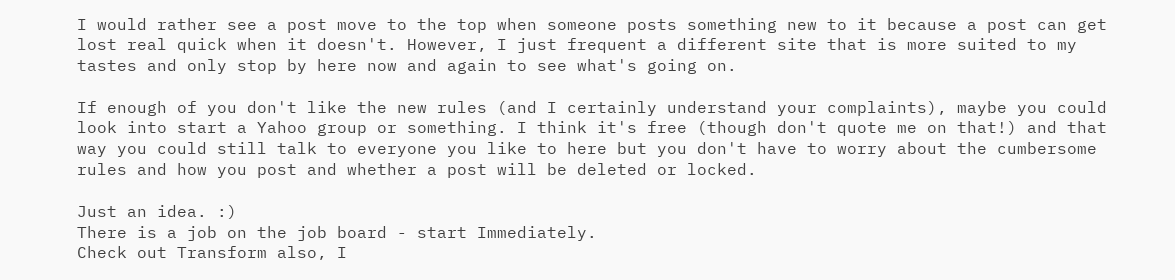I would rather see a post move to the top when someone posts something new to it because a post can get lost real quick when it doesn't. However, I just frequent a different site that is more suited to my tastes and only stop by here now and again to see what's going on.

If enough of you don't like the new rules (and I certainly understand your complaints), maybe you could look into start a Yahoo group or something. I think it's free (though don't quote me on that!) and that way you could still talk to everyone you like to here but you don't have to worry about the cumbersome rules and how you post and whether a post will be deleted or locked.

Just an idea. :)
There is a job on the job board - start Immediately.
Check out Transform also, I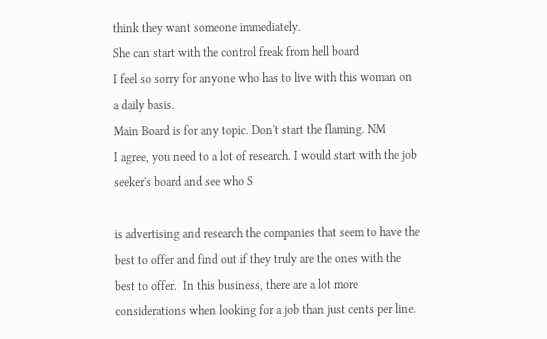think they want someone immediately.
She can start with the control freak from hell board
I feel so sorry for anyone who has to live with this woman on a daily basis.
Main Board is for any topic. Don't start the flaming. NM
I agree, you need to a lot of research. I would start with the job seeker's board and see who S

is advertising and research the companies that seem to have the best to offer and find out if they truly are the ones with the best to offer.  In this business, there are a lot more considerations when looking for a job than just cents per line.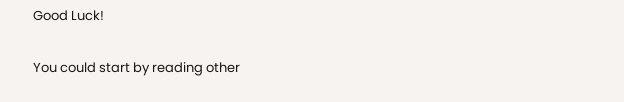Good Luck!

You could start by reading other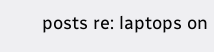posts re: laptops on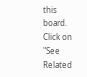this board.
Click on "See Related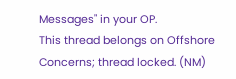Messages" in your OP.
This thread belongs on Offshore Concerns; thread locked. (NM)